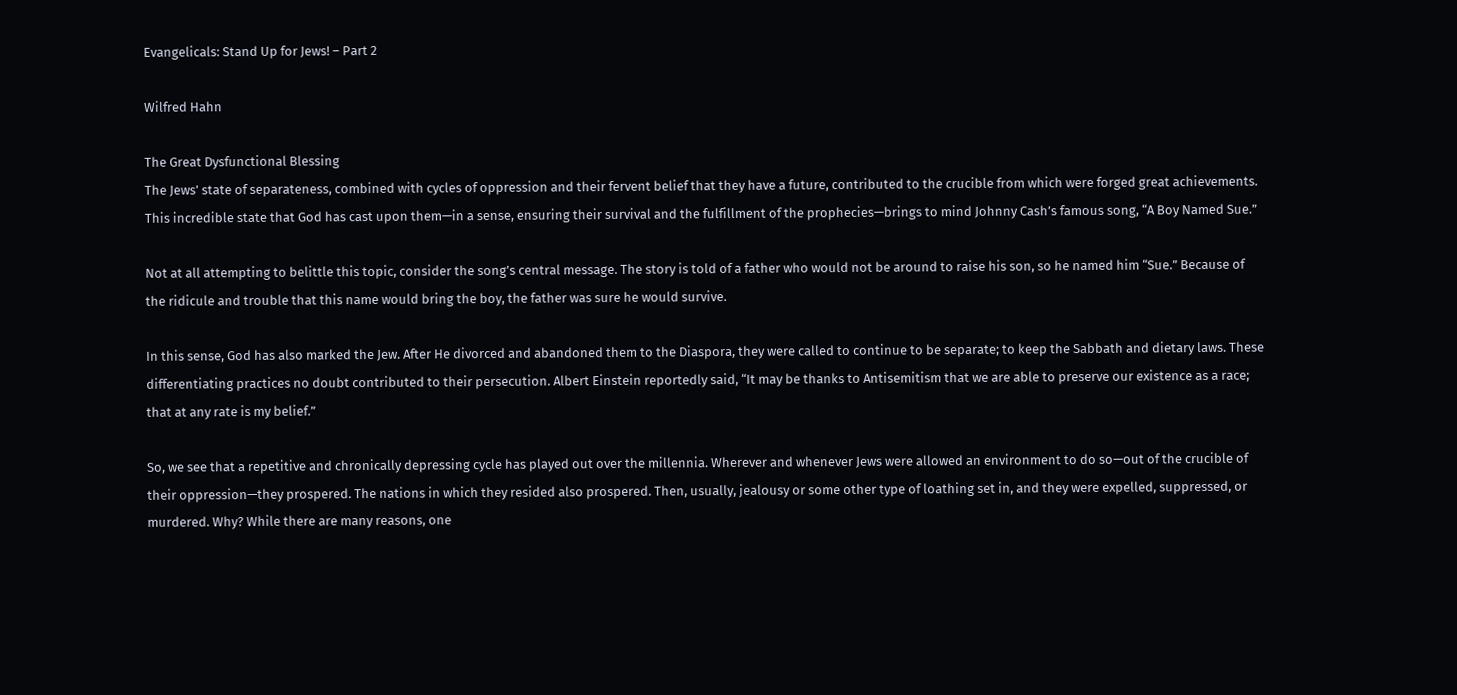Evangelicals: Stand Up for Jews! – Part 2

Wilfred Hahn

The Great Dysfunctional Blessing
The Jews’ state of separateness, combined with cycles of oppression and their fervent belief that they have a future, contributed to the crucible from which were forged great achievements. This incredible state that God has cast upon them—in a sense, ensuring their survival and the fulfillment of the prophecies—brings to mind Johnny Cash’s famous song, “A Boy Named Sue.”

Not at all attempting to belittle this topic, consider the song’s central message. The story is told of a father who would not be around to raise his son, so he named him “Sue.” Because of the ridicule and trouble that this name would bring the boy, the father was sure he would survive.

In this sense, God has also marked the Jew. After He divorced and abandoned them to the Diaspora, they were called to continue to be separate; to keep the Sabbath and dietary laws. These differentiating practices no doubt contributed to their persecution. Albert Einstein reportedly said, “It may be thanks to Antisemitism that we are able to preserve our existence as a race; that at any rate is my belief.”

So, we see that a repetitive and chronically depressing cycle has played out over the millennia. Wherever and whenever Jews were allowed an environment to do so—out of the crucible of their oppression—they prospered. The nations in which they resided also prospered. Then, usually, jealousy or some other type of loathing set in, and they were expelled, suppressed, or murdered. Why? While there are many reasons, one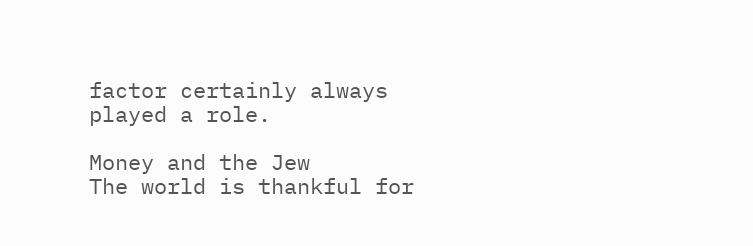factor certainly always played a role.

Money and the Jew
The world is thankful for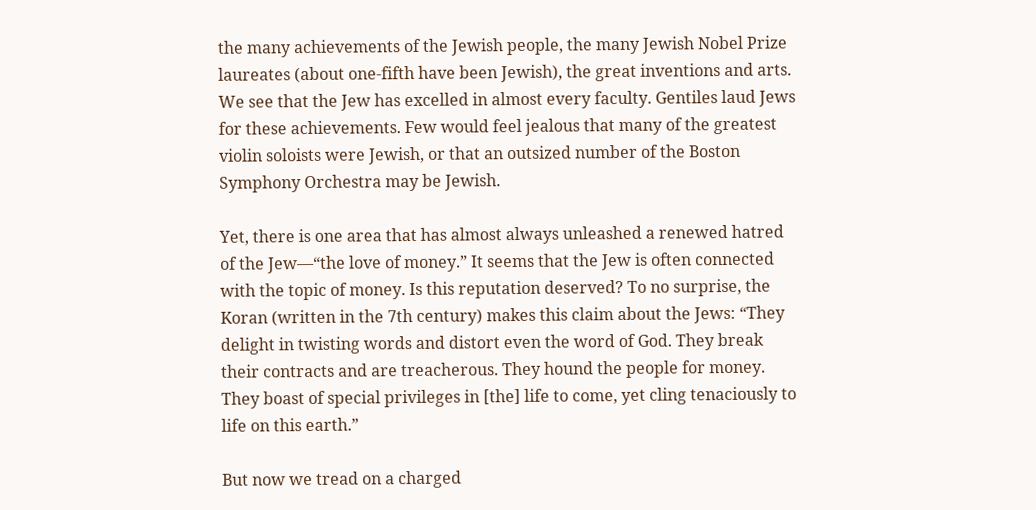the many achievements of the Jewish people, the many Jewish Nobel Prize laureates (about one-fifth have been Jewish), the great inventions and arts. We see that the Jew has excelled in almost every faculty. Gentiles laud Jews for these achievements. Few would feel jealous that many of the greatest violin soloists were Jewish, or that an outsized number of the Boston Symphony Orchestra may be Jewish.

Yet, there is one area that has almost always unleashed a renewed hatred of the Jew—“the love of money.” It seems that the Jew is often connected with the topic of money. Is this reputation deserved? To no surprise, the Koran (written in the 7th century) makes this claim about the Jews: “They delight in twisting words and distort even the word of God. They break their contracts and are treacherous. They hound the people for money. They boast of special privileges in [the] life to come, yet cling tenaciously to life on this earth.”

But now we tread on a charged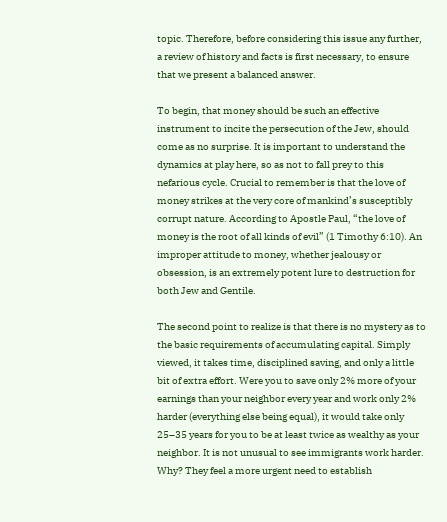topic. Therefore, before considering this issue any further, a review of history and facts is first necessary, to ensure that we present a balanced answer.

To begin, that money should be such an effective instrument to incite the persecution of the Jew, should come as no surprise. It is important to understand the dynamics at play here, so as not to fall prey to this nefarious cycle. Crucial to remember is that the love of money strikes at the very core of mankind’s susceptibly corrupt nature. According to Apostle Paul, “the love of money is the root of all kinds of evil” (1 Timothy 6:10). An improper attitude to money, whether jealousy or obsession, is an extremely potent lure to destruction for both Jew and Gentile.

The second point to realize is that there is no mystery as to the basic requirements of accumulating capital. Simply viewed, it takes time, disciplined saving, and only a little bit of extra effort. Were you to save only 2% more of your earnings than your neighbor every year and work only 2% harder (everything else being equal), it would take only 25–35 years for you to be at least twice as wealthy as your neighbor. It is not unusual to see immigrants work harder. Why? They feel a more urgent need to establish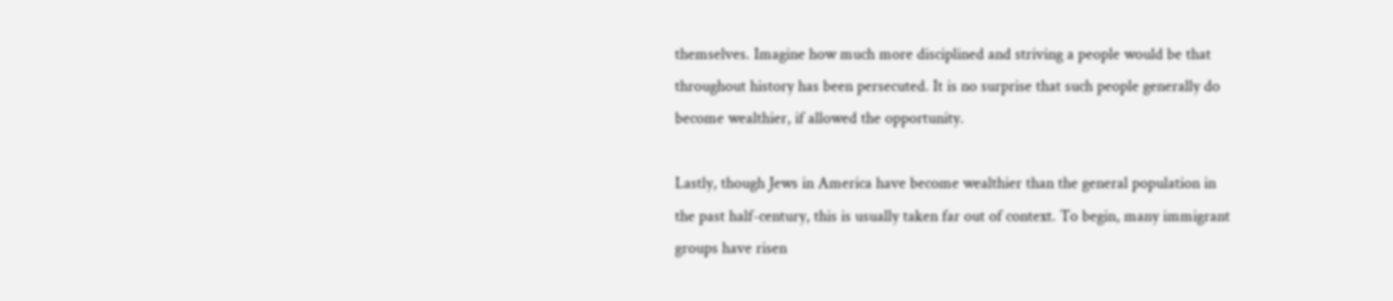themselves. Imagine how much more disciplined and striving a people would be that throughout history has been persecuted. It is no surprise that such people generally do become wealthier, if allowed the opportunity.

Lastly, though Jews in America have become wealthier than the general population in the past half-century, this is usually taken far out of context. To begin, many immigrant groups have risen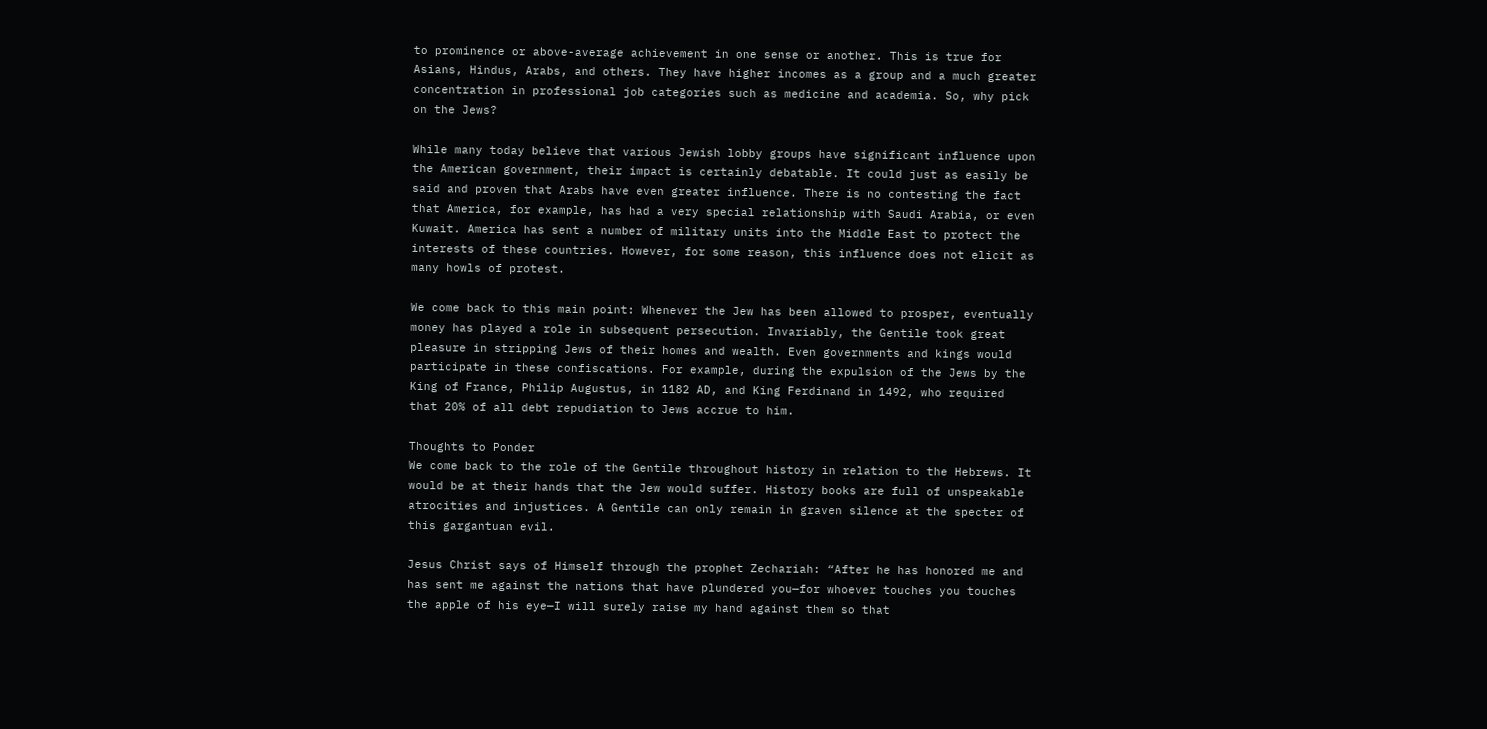to prominence or above-average achievement in one sense or another. This is true for Asians, Hindus, Arabs, and others. They have higher incomes as a group and a much greater concentration in professional job categories such as medicine and academia. So, why pick on the Jews?

While many today believe that various Jewish lobby groups have significant influence upon the American government, their impact is certainly debatable. It could just as easily be said and proven that Arabs have even greater influence. There is no contesting the fact that America, for example, has had a very special relationship with Saudi Arabia, or even Kuwait. America has sent a number of military units into the Middle East to protect the interests of these countries. However, for some reason, this influence does not elicit as many howls of protest.

We come back to this main point: Whenever the Jew has been allowed to prosper, eventually money has played a role in subsequent persecution. Invariably, the Gentile took great pleasure in stripping Jews of their homes and wealth. Even governments and kings would participate in these confiscations. For example, during the expulsion of the Jews by the King of France, Philip Augustus, in 1182 AD, and King Ferdinand in 1492, who required that 20% of all debt repudiation to Jews accrue to him.

Thoughts to Ponder
We come back to the role of the Gentile throughout history in relation to the Hebrews. It would be at their hands that the Jew would suffer. History books are full of unspeakable atrocities and injustices. A Gentile can only remain in graven silence at the specter of this gargantuan evil.

Jesus Christ says of Himself through the prophet Zechariah: “After he has honored me and has sent me against the nations that have plundered you—for whoever touches you touches the apple of his eye—I will surely raise my hand against them so that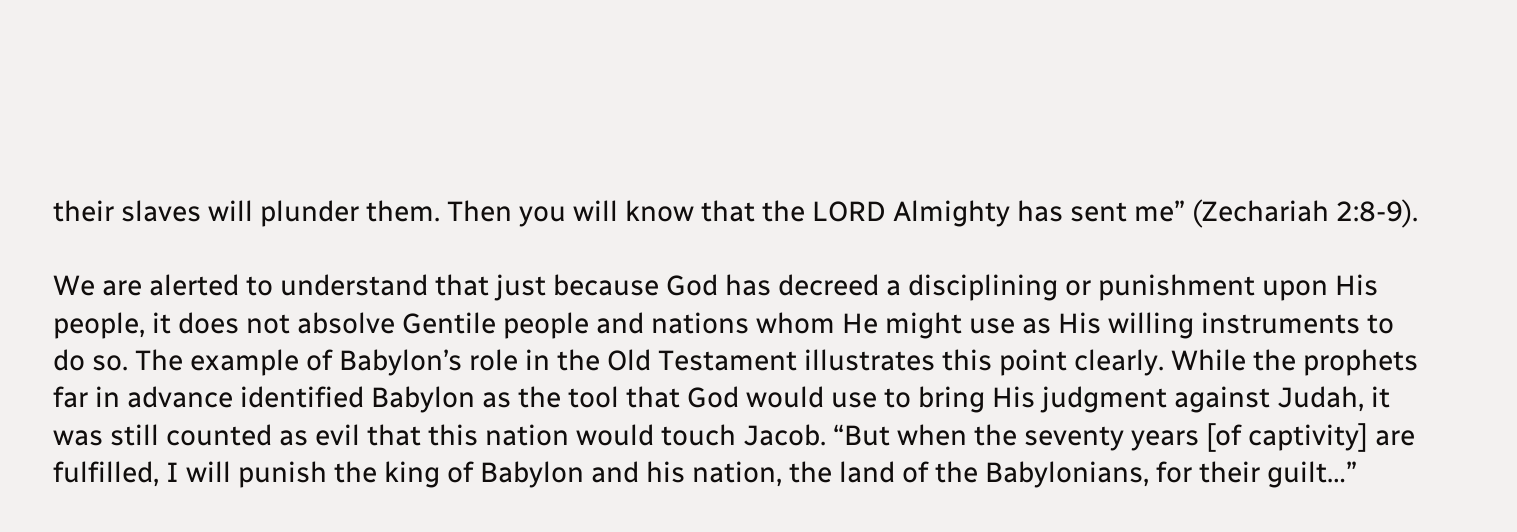their slaves will plunder them. Then you will know that the LORD Almighty has sent me” (Zechariah 2:8-9).

We are alerted to understand that just because God has decreed a disciplining or punishment upon His people, it does not absolve Gentile people and nations whom He might use as His willing instruments to do so. The example of Babylon’s role in the Old Testament illustrates this point clearly. While the prophets far in advance identified Babylon as the tool that God would use to bring His judgment against Judah, it was still counted as evil that this nation would touch Jacob. “But when the seventy years [of captivity] are fulfilled, I will punish the king of Babylon and his nation, the land of the Babylonians, for their guilt…”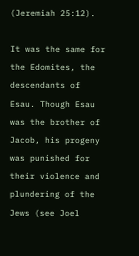(Jeremiah 25:12).

It was the same for the Edomites, the descendants of Esau. Though Esau was the brother of Jacob, his progeny was punished for their violence and plundering of the Jews (see Joel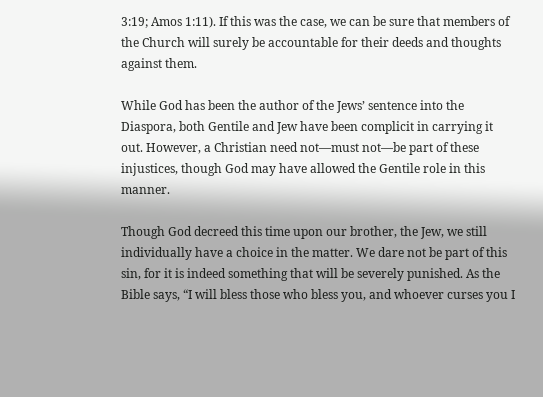3:19; Amos 1:11). If this was the case, we can be sure that members of the Church will surely be accountable for their deeds and thoughts against them.

While God has been the author of the Jews’ sentence into the Diaspora, both Gentile and Jew have been complicit in carrying it out. However, a Christian need not—must not—be part of these injustices, though God may have allowed the Gentile role in this manner.

Though God decreed this time upon our brother, the Jew, we still individually have a choice in the matter. We dare not be part of this sin, for it is indeed something that will be severely punished. As the Bible says, “I will bless those who bless you, and whoever curses you I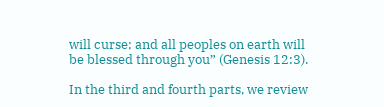will curse; and all peoples on earth will be blessed through you” (Genesis 12:3).

In the third and fourth parts, we review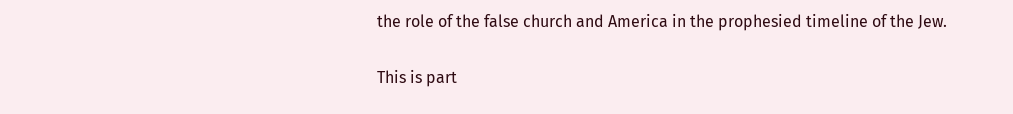the role of the false church and America in the prophesied timeline of the Jew.

This is part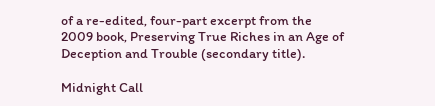of a re-edited, four-part excerpt from the 2009 book, Preserving True Riches in an Age of Deception and Trouble (secondary title).

Midnight Call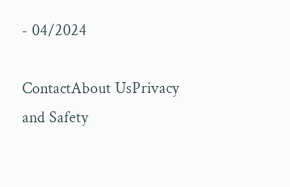- 04/2024

ContactAbout UsPrivacy and Safety